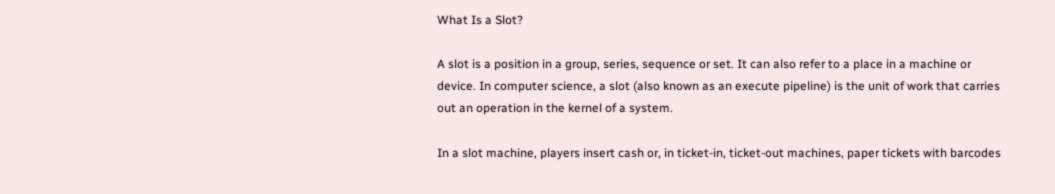What Is a Slot?

A slot is a position in a group, series, sequence or set. It can also refer to a place in a machine or device. In computer science, a slot (also known as an execute pipeline) is the unit of work that carries out an operation in the kernel of a system.

In a slot machine, players insert cash or, in ticket-in, ticket-out machines, paper tickets with barcodes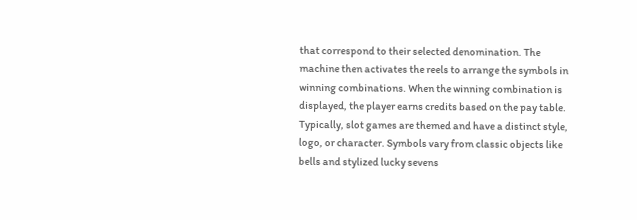that correspond to their selected denomination. The machine then activates the reels to arrange the symbols in winning combinations. When the winning combination is displayed, the player earns credits based on the pay table. Typically, slot games are themed and have a distinct style, logo, or character. Symbols vary from classic objects like bells and stylized lucky sevens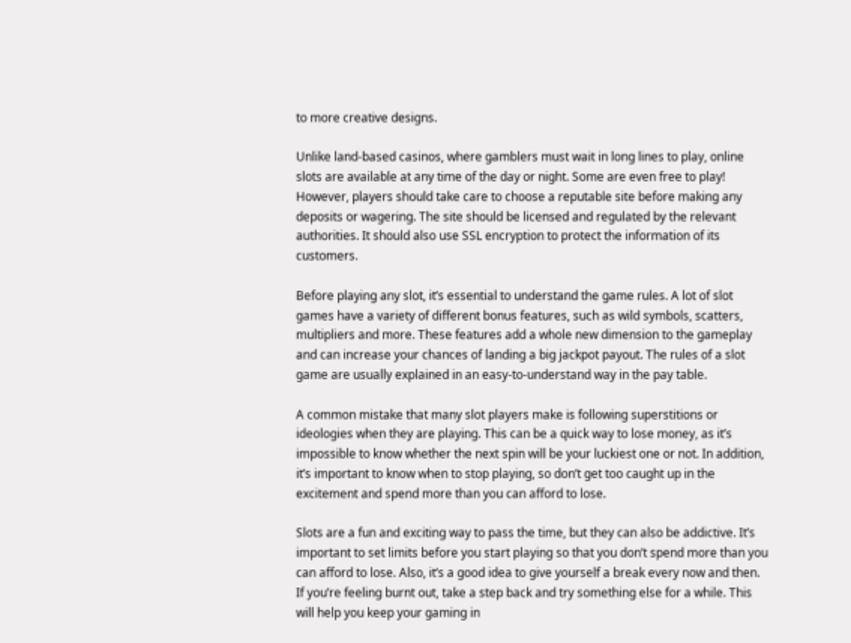to more creative designs.

Unlike land-based casinos, where gamblers must wait in long lines to play, online slots are available at any time of the day or night. Some are even free to play! However, players should take care to choose a reputable site before making any deposits or wagering. The site should be licensed and regulated by the relevant authorities. It should also use SSL encryption to protect the information of its customers.

Before playing any slot, it’s essential to understand the game rules. A lot of slot games have a variety of different bonus features, such as wild symbols, scatters, multipliers and more. These features add a whole new dimension to the gameplay and can increase your chances of landing a big jackpot payout. The rules of a slot game are usually explained in an easy-to-understand way in the pay table.

A common mistake that many slot players make is following superstitions or ideologies when they are playing. This can be a quick way to lose money, as it’s impossible to know whether the next spin will be your luckiest one or not. In addition, it’s important to know when to stop playing, so don’t get too caught up in the excitement and spend more than you can afford to lose.

Slots are a fun and exciting way to pass the time, but they can also be addictive. It’s important to set limits before you start playing so that you don’t spend more than you can afford to lose. Also, it’s a good idea to give yourself a break every now and then. If you’re feeling burnt out, take a step back and try something else for a while. This will help you keep your gaming in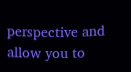perspective and allow you to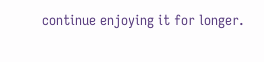continue enjoying it for longer.